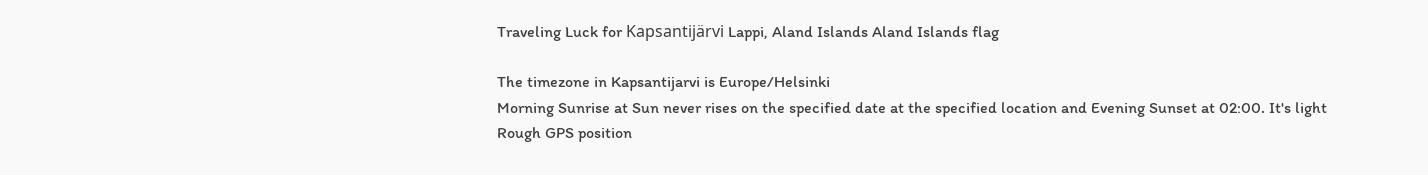Traveling Luck for Kapsantijärvi Lappi, Aland Islands Aland Islands flag

The timezone in Kapsantijarvi is Europe/Helsinki
Morning Sunrise at Sun never rises on the specified date at the specified location and Evening Sunset at 02:00. It's light
Rough GPS position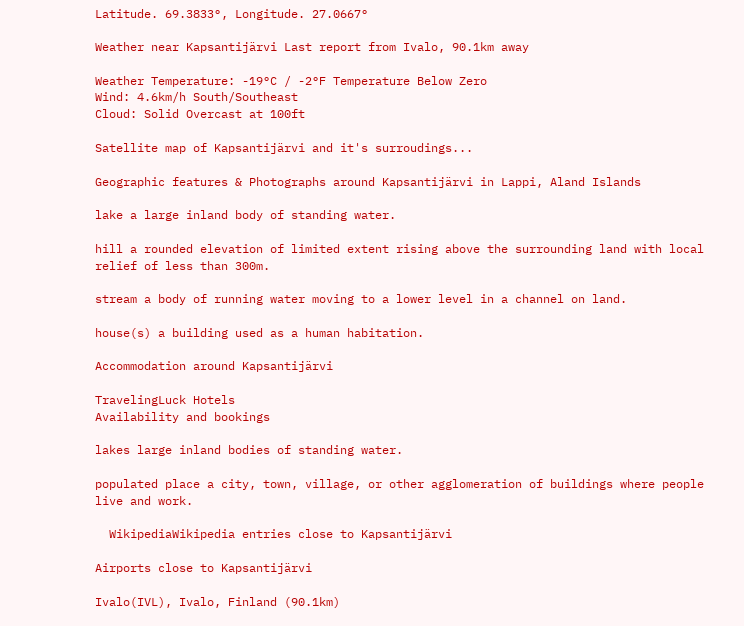Latitude. 69.3833°, Longitude. 27.0667°

Weather near Kapsantijärvi Last report from Ivalo, 90.1km away

Weather Temperature: -19°C / -2°F Temperature Below Zero
Wind: 4.6km/h South/Southeast
Cloud: Solid Overcast at 100ft

Satellite map of Kapsantijärvi and it's surroudings...

Geographic features & Photographs around Kapsantijärvi in Lappi, Aland Islands

lake a large inland body of standing water.

hill a rounded elevation of limited extent rising above the surrounding land with local relief of less than 300m.

stream a body of running water moving to a lower level in a channel on land.

house(s) a building used as a human habitation.

Accommodation around Kapsantijärvi

TravelingLuck Hotels
Availability and bookings

lakes large inland bodies of standing water.

populated place a city, town, village, or other agglomeration of buildings where people live and work.

  WikipediaWikipedia entries close to Kapsantijärvi

Airports close to Kapsantijärvi

Ivalo(IVL), Ivalo, Finland (90.1km)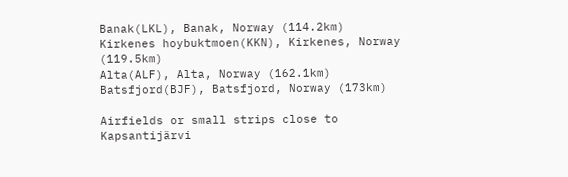Banak(LKL), Banak, Norway (114.2km)
Kirkenes hoybuktmoen(KKN), Kirkenes, Norway (119.5km)
Alta(ALF), Alta, Norway (162.1km)
Batsfjord(BJF), Batsfjord, Norway (173km)

Airfields or small strips close to Kapsantijärvi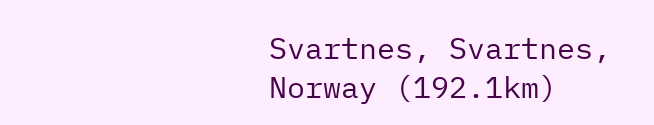Svartnes, Svartnes, Norway (192.1km)